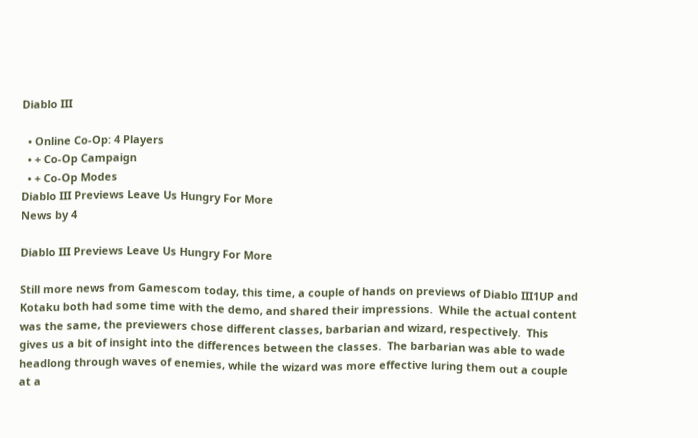Diablo III

  • Online Co-Op: 4 Players
  • + Co-Op Campaign
  • + Co-Op Modes
Diablo III Previews Leave Us Hungry For More
News by 4

Diablo III Previews Leave Us Hungry For More

Still more news from Gamescom today, this time, a couple of hands on previews of Diablo III1UP and Kotaku both had some time with the demo, and shared their impressions.  While the actual content was the same, the previewers chose different classes, barbarian and wizard, respectively.  This gives us a bit of insight into the differences between the classes.  The barbarian was able to wade headlong through waves of enemies, while the wizard was more effective luring them out a couple at a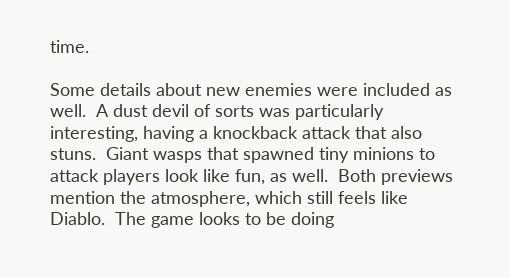time.

Some details about new enemies were included as well.  A dust devil of sorts was particularly interesting, having a knockback attack that also stuns.  Giant wasps that spawned tiny minions to attack players look like fun, as well.  Both previews mention the atmosphere, which still feels like Diablo.  The game looks to be doing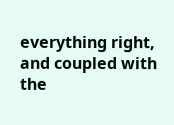everything right, and coupled with the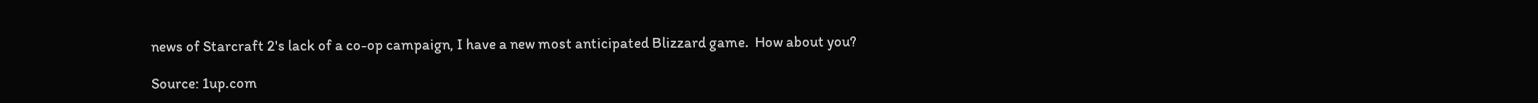news of Starcraft 2's lack of a co-op campaign, I have a new most anticipated Blizzard game.  How about you?

Source: 1up.com